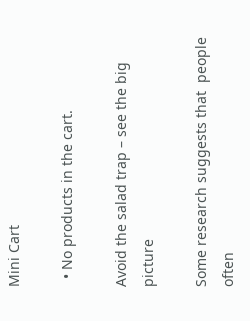Mini Cart

  • No products in the cart.

Avoid the salad trap – see the big picture

Some research suggests that  people often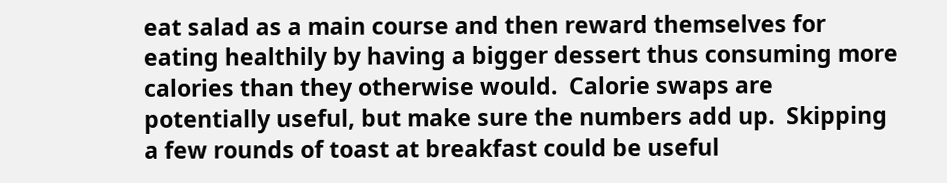eat salad as a main course and then reward themselves for eating healthily by having a bigger dessert thus consuming more calories than they otherwise would.  Calorie swaps are potentially useful, but make sure the numbers add up.  Skipping a few rounds of toast at breakfast could be useful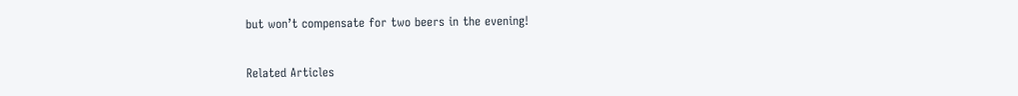but won’t compensate for two beers in the evening!

Related Articles